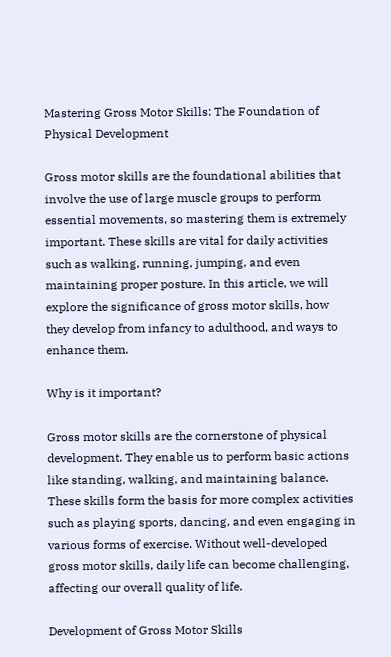Mastering Gross Motor Skills: The Foundation of Physical Development

Gross motor skills are the foundational abilities that involve the use of large muscle groups to perform essential movements, so mastering them is extremely important. These skills are vital for daily activities such as walking, running, jumping, and even maintaining proper posture. In this article, we will explore the significance of gross motor skills, how they develop from infancy to adulthood, and ways to enhance them.

Why is it important?

Gross motor skills are the cornerstone of physical development. They enable us to perform basic actions like standing, walking, and maintaining balance. These skills form the basis for more complex activities such as playing sports, dancing, and even engaging in various forms of exercise. Without well-developed gross motor skills, daily life can become challenging, affecting our overall quality of life.

Development of Gross Motor Skills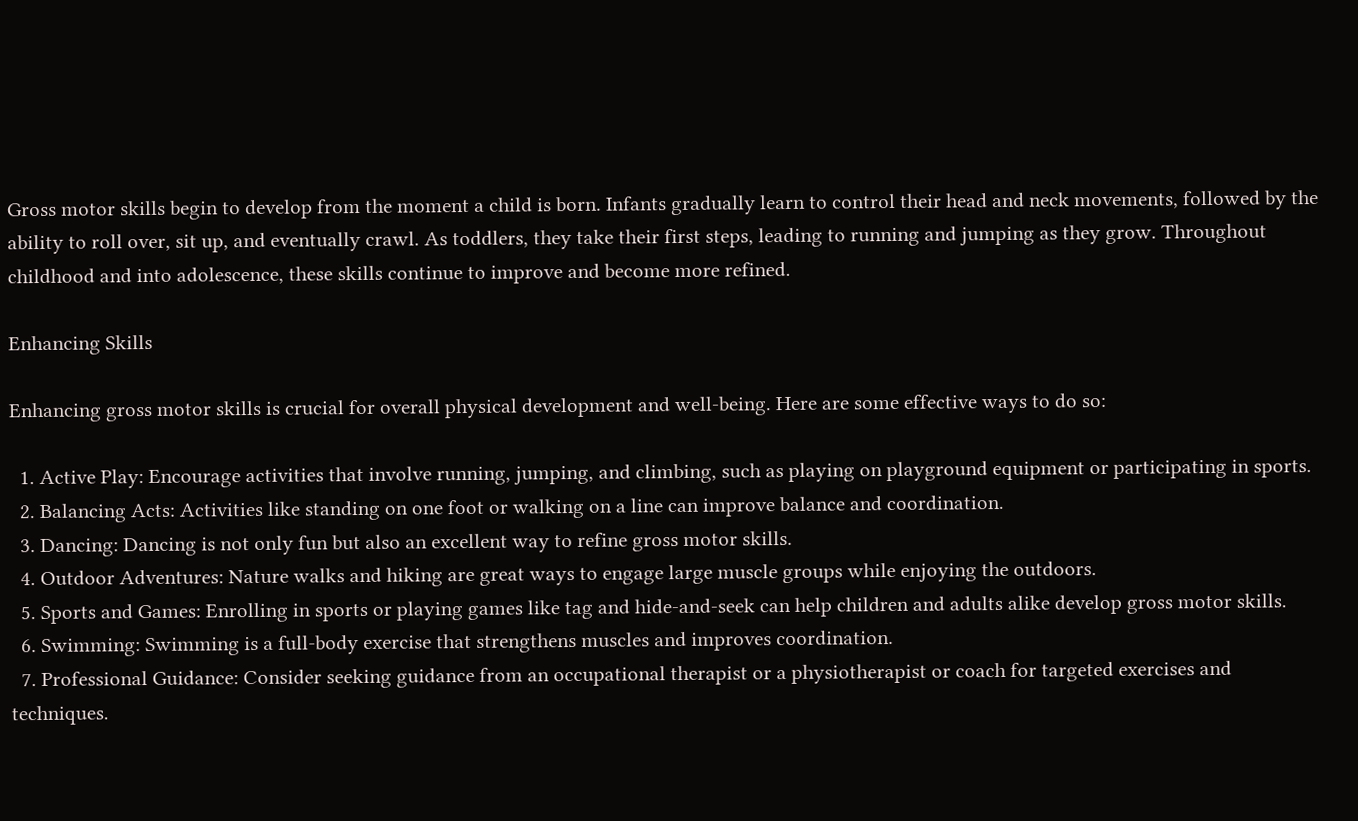Gross motor skills begin to develop from the moment a child is born. Infants gradually learn to control their head and neck movements, followed by the ability to roll over, sit up, and eventually crawl. As toddlers, they take their first steps, leading to running and jumping as they grow. Throughout childhood and into adolescence, these skills continue to improve and become more refined.

Enhancing Skills

Enhancing gross motor skills is crucial for overall physical development and well-being. Here are some effective ways to do so:

  1. Active Play: Encourage activities that involve running, jumping, and climbing, such as playing on playground equipment or participating in sports.
  2. Balancing Acts: Activities like standing on one foot or walking on a line can improve balance and coordination.
  3. Dancing: Dancing is not only fun but also an excellent way to refine gross motor skills.
  4. Outdoor Adventures: Nature walks and hiking are great ways to engage large muscle groups while enjoying the outdoors.
  5. Sports and Games: Enrolling in sports or playing games like tag and hide-and-seek can help children and adults alike develop gross motor skills.
  6. Swimming: Swimming is a full-body exercise that strengthens muscles and improves coordination.
  7. Professional Guidance: Consider seeking guidance from an occupational therapist or a physiotherapist or coach for targeted exercises and techniques.